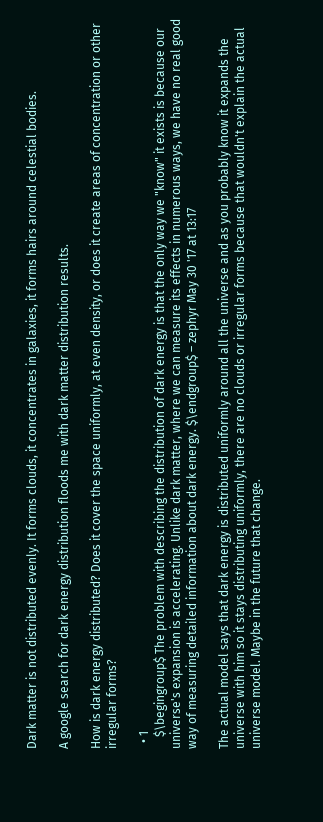Dark matter is not distributed evenly. It forms clouds, it concentrates in galaxies, it forms hairs around celestial bodies.

A google search for dark energy distribution floods me with dark matter distribution results.

How is dark energy distributed? Does it cover the space uniformly, at even density, or does it create areas of concentration or other irregular forms?

  • 1
    $\begingroup$ The problem with describing the distribution of dark energy is that the only way we "know" it exists is because our universe's expansion is accelerating. Unlike dark matter, where we can measure its effects in numerous ways, we have no real good way of measuring detailed information about dark energy. $\endgroup$ – zephyr May 30 '17 at 13:17

The actual model says that dark energy is distributed uniformly around all the universe and as you probably know it expands the universe with him so it stays distributing uniformly, there are no clouds or irregular forms because that wouldn't explain the actual universe model. Maybe in the future that change.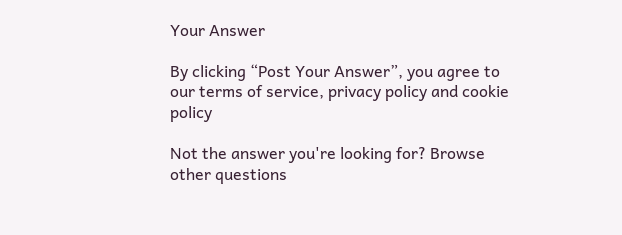Your Answer

By clicking “Post Your Answer”, you agree to our terms of service, privacy policy and cookie policy

Not the answer you're looking for? Browse other questions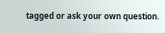tagged or ask your own question.